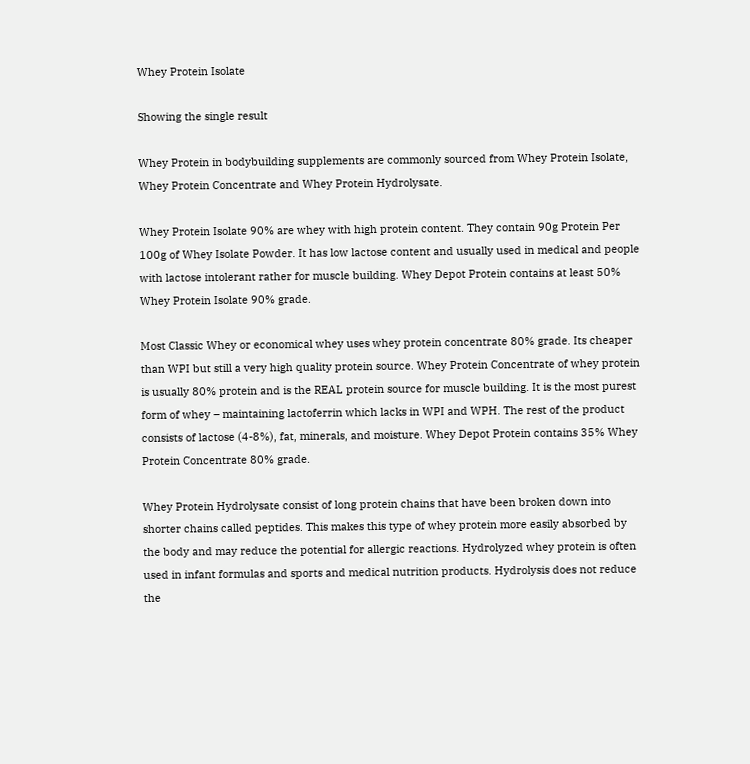Whey Protein Isolate

Showing the single result

Whey Protein in bodybuilding supplements are commonly sourced from Whey Protein Isolate, Whey Protein Concentrate and Whey Protein Hydrolysate.

Whey Protein Isolate 90% are whey with high protein content. They contain 90g Protein Per 100g of Whey Isolate Powder. It has low lactose content and usually used in medical and people with lactose intolerant rather for muscle building. Whey Depot Protein contains at least 50% Whey Protein Isolate 90% grade.

Most Classic Whey or economical whey uses whey protein concentrate 80% grade. Its cheaper than WPI but still a very high quality protein source. Whey Protein Concentrate of whey protein is usually 80% protein and is the REAL protein source for muscle building. It is the most purest form of whey – maintaining lactoferrin which lacks in WPI and WPH. The rest of the product consists of lactose (4-8%), fat, minerals, and moisture. Whey Depot Protein contains 35% Whey Protein Concentrate 80% grade.

Whey Protein Hydrolysate consist of long protein chains that have been broken down into shorter chains called peptides. This makes this type of whey protein more easily absorbed by the body and may reduce the potential for allergic reactions. Hydrolyzed whey protein is often used in infant formulas and sports and medical nutrition products. Hydrolysis does not reduce the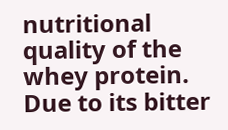nutritional quality of the whey protein. Due to its bitter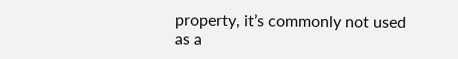property, it’s commonly not used as a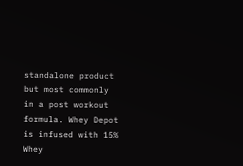standalone product but most commonly in a post workout formula. Whey Depot is infused with 15% Whey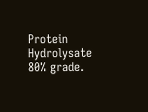Protein Hydrolysate 80% grade.